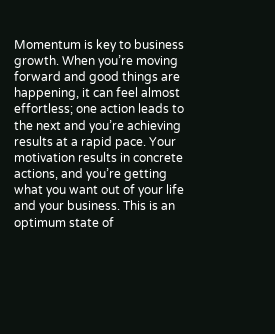Momentum is key to business growth. When you’re moving forward and good things are happening, it can feel almost effortless; one action leads to the next and you’re achieving results at a rapid pace. Your motivation results in concrete actions, and you’re getting what you want out of your life and your business. This is an optimum state of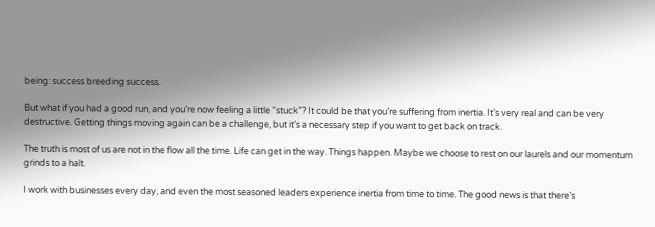being: success breeding success.

But what if you had a good run, and you’re now feeling a little “stuck”? It could be that you’re suffering from inertia. It’s very real and can be very destructive. Getting things moving again can be a challenge, but it’s a necessary step if you want to get back on track.

The truth is most of us are not in the flow all the time. Life can get in the way. Things happen. Maybe we choose to rest on our laurels and our momentum grinds to a halt.

I work with businesses every day, and even the most seasoned leaders experience inertia from time to time. The good news is that there’s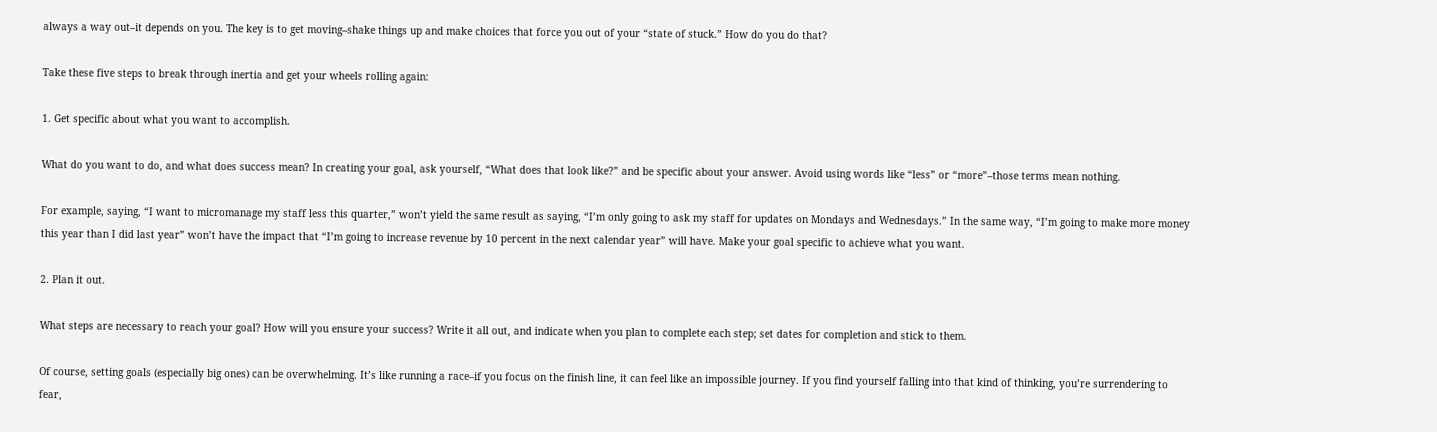always a way out–it depends on you. The key is to get moving–shake things up and make choices that force you out of your “state of stuck.” How do you do that?

Take these five steps to break through inertia and get your wheels rolling again:

1. Get specific about what you want to accomplish.

What do you want to do, and what does success mean? In creating your goal, ask yourself, “What does that look like?” and be specific about your answer. Avoid using words like “less” or “more”–those terms mean nothing.

For example, saying, “I want to micromanage my staff less this quarter,” won’t yield the same result as saying, “I’m only going to ask my staff for updates on Mondays and Wednesdays.” In the same way, “I’m going to make more money this year than I did last year” won’t have the impact that “I’m going to increase revenue by 10 percent in the next calendar year” will have. Make your goal specific to achieve what you want.

2. Plan it out.

What steps are necessary to reach your goal? How will you ensure your success? Write it all out, and indicate when you plan to complete each step; set dates for completion and stick to them.

Of course, setting goals (especially big ones) can be overwhelming. It’s like running a race–if you focus on the finish line, it can feel like an impossible journey. If you find yourself falling into that kind of thinking, you’re surrendering to fear,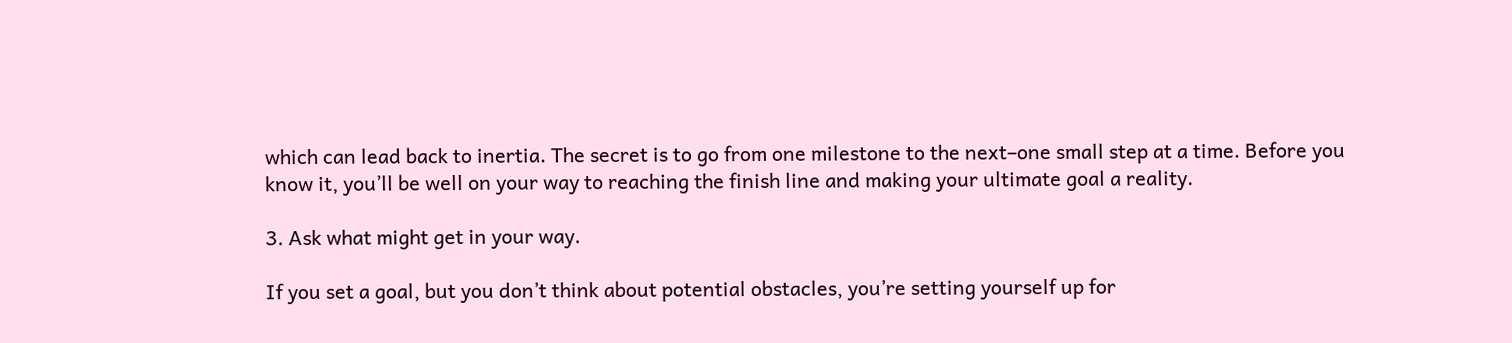which can lead back to inertia. The secret is to go from one milestone to the next–one small step at a time. Before you know it, you’ll be well on your way to reaching the finish line and making your ultimate goal a reality.

3. Ask what might get in your way.

If you set a goal, but you don’t think about potential obstacles, you’re setting yourself up for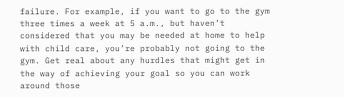failure. For example, if you want to go to the gym three times a week at 5 a.m., but haven’t considered that you may be needed at home to help with child care, you’re probably not going to the gym. Get real about any hurdles that might get in the way of achieving your goal so you can work around those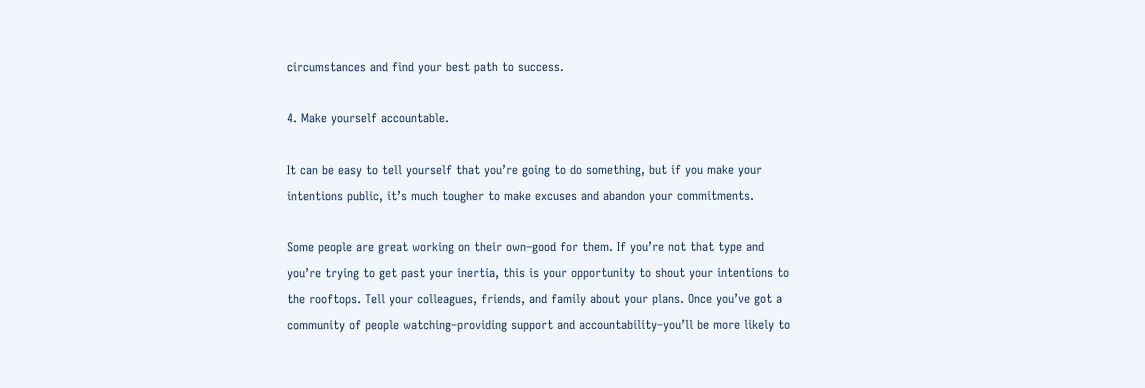circumstances and find your best path to success.

4. Make yourself accountable.

It can be easy to tell yourself that you’re going to do something, but if you make your intentions public, it’s much tougher to make excuses and abandon your commitments.

Some people are great working on their own–good for them. If you’re not that type and you’re trying to get past your inertia, this is your opportunity to shout your intentions to the rooftops. Tell your colleagues, friends, and family about your plans. Once you’ve got a community of people watching–providing support and accountability–you’ll be more likely to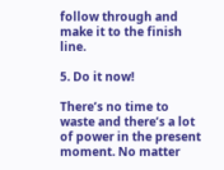follow through and make it to the finish line.

5. Do it now!

There’s no time to waste and there’s a lot of power in the present moment. No matter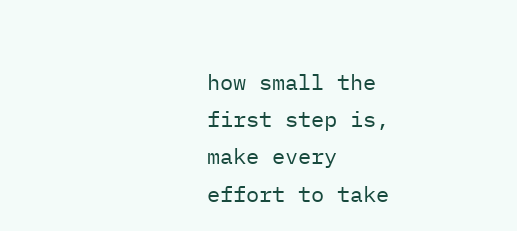how small the first step is, make every effort to take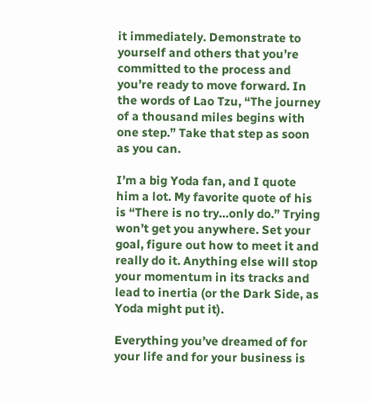it immediately. Demonstrate to yourself and others that you’re committed to the process and you’re ready to move forward. In the words of Lao Tzu, “The journey of a thousand miles begins with one step.” Take that step as soon as you can.

I’m a big Yoda fan, and I quote him a lot. My favorite quote of his is “There is no try…only do.” Trying won’t get you anywhere. Set your goal, figure out how to meet it and really do it. Anything else will stop your momentum in its tracks and lead to inertia (or the Dark Side, as Yoda might put it).

Everything you’ve dreamed of for your life and for your business is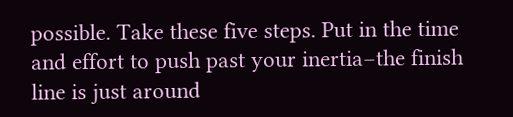possible. Take these five steps. Put in the time and effort to push past your inertia–the finish line is just around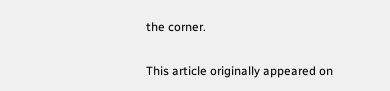the corner.

This article originally appeared on